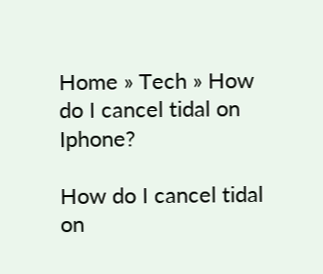Home » Tech » How do I cancel tidal on Iphone?

How do I cancel tidal on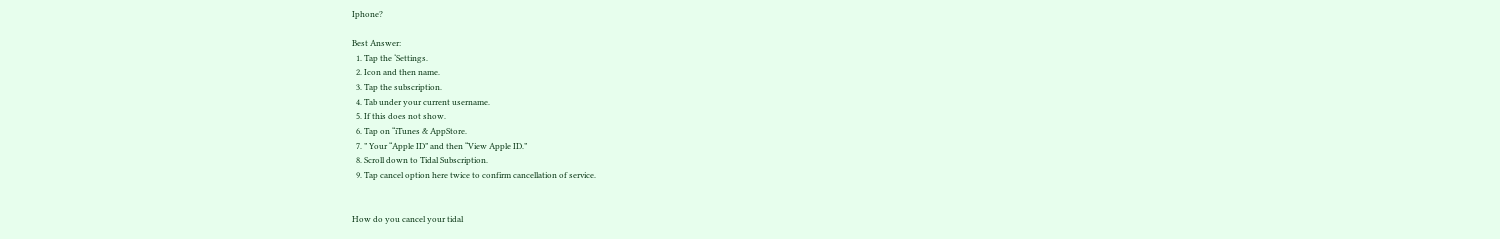Iphone?

Best Answer:
  1. Tap the ‘Settings.
  2. Icon and then name.
  3. Tap the subscription.
  4. Tab under your current username.
  5. If this does not show.
  6. Tap on “iTunes & AppStore.
  7. ” Your “Apple ID” and then “View Apple ID.”
  8. Scroll down to Tidal Subscription.
  9. Tap cancel option here twice to confirm cancellation of service.


How do you cancel your tidal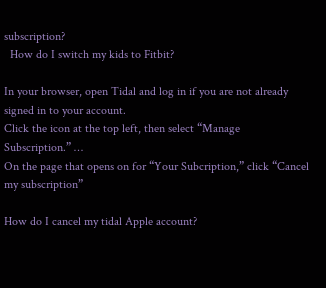subscription?
  How do I switch my kids to Fitbit?

In your browser, open Tidal and log in if you are not already signed in to your account.
Click the icon at the top left, then select “Manage Subscription.” …
On the page that opens on for “Your Subcription,” click “Cancel my subscription”

How do I cancel my tidal Apple account?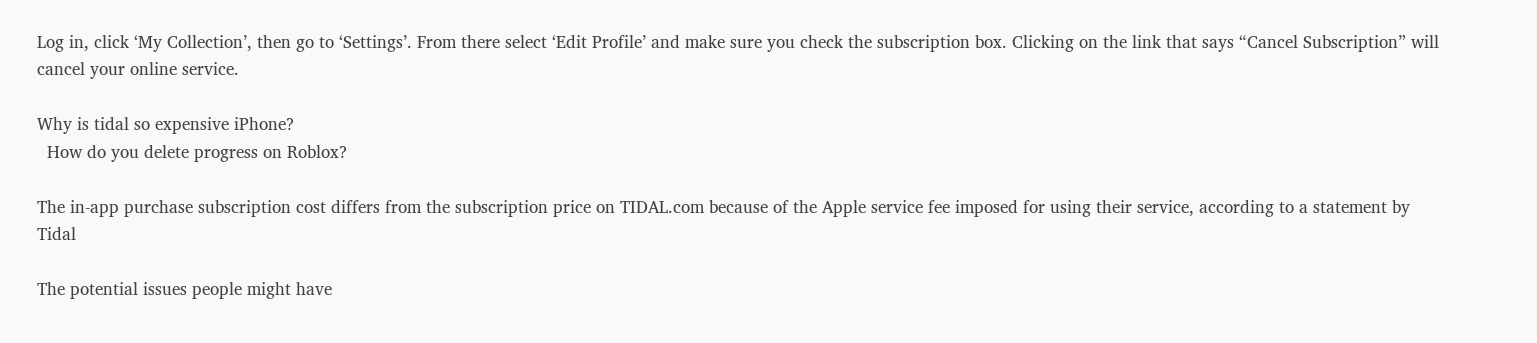Log in, click ‘My Collection’, then go to ‘Settings’. From there select ‘Edit Profile’ and make sure you check the subscription box. Clicking on the link that says “Cancel Subscription” will cancel your online service.

Why is tidal so expensive iPhone?
  How do you delete progress on Roblox?

The in-app purchase subscription cost differs from the subscription price on TIDAL.com because of the Apple service fee imposed for using their service, according to a statement by Tidal

The potential issues people might have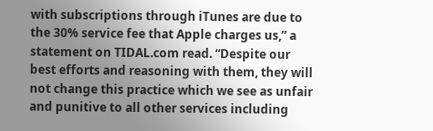with subscriptions through iTunes are due to the 30% service fee that Apple charges us,” a statement on TIDAL.com read. “Despite our best efforts and reasoning with them, they will not change this practice which we see as unfair and punitive to all other services including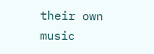their own music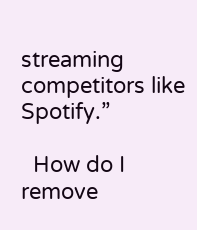streaming competitors like Spotify.”

  How do I remove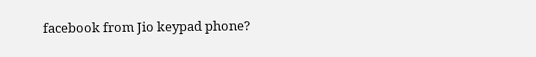facebook from Jio keypad phone?